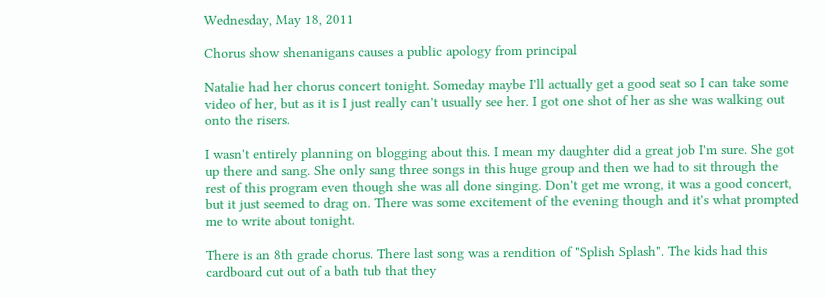Wednesday, May 18, 2011

Chorus show shenanigans causes a public apology from principal

Natalie had her chorus concert tonight. Someday maybe I'll actually get a good seat so I can take some video of her, but as it is I just really can't usually see her. I got one shot of her as she was walking out onto the risers.

I wasn't entirely planning on blogging about this. I mean my daughter did a great job I'm sure. She got up there and sang. She only sang three songs in this huge group and then we had to sit through the rest of this program even though she was all done singing. Don't get me wrong, it was a good concert, but it just seemed to drag on. There was some excitement of the evening though and it's what prompted me to write about tonight.

There is an 8th grade chorus. There last song was a rendition of "Splish Splash". The kids had this cardboard cut out of a bath tub that they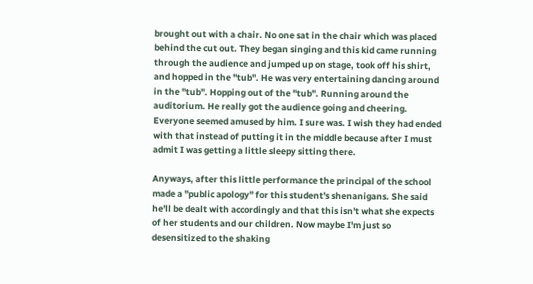brought out with a chair. No one sat in the chair which was placed behind the cut out. They began singing and this kid came running through the audience and jumped up on stage, took off his shirt, and hopped in the "tub". He was very entertaining dancing around in the "tub". Hopping out of the "tub". Running around the auditorium. He really got the audience going and cheering. Everyone seemed amused by him. I sure was. I wish they had ended with that instead of putting it in the middle because after I must admit I was getting a little sleepy sitting there.

Anyways, after this little performance the principal of the school made a "public apology" for this student's shenanigans. She said he'll be dealt with accordingly and that this isn't what she expects of her students and our children. Now maybe I'm just so desensitized to the shaking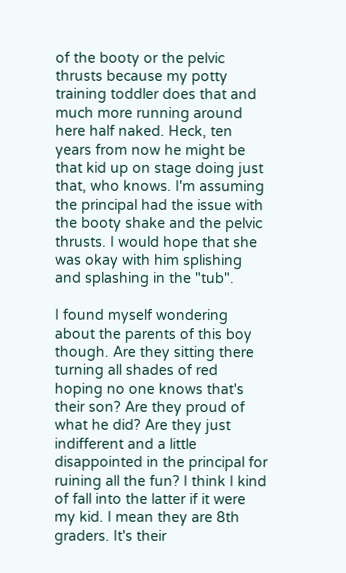of the booty or the pelvic thrusts because my potty training toddler does that and much more running around here half naked. Heck, ten years from now he might be that kid up on stage doing just that, who knows. I'm assuming the principal had the issue with the booty shake and the pelvic thrusts. I would hope that she was okay with him splishing and splashing in the "tub".

I found myself wondering about the parents of this boy though. Are they sitting there turning all shades of red hoping no one knows that's their son? Are they proud of what he did? Are they just indifferent and a little disappointed in the principal for ruining all the fun? I think I kind of fall into the latter if it were my kid. I mean they are 8th graders. It's their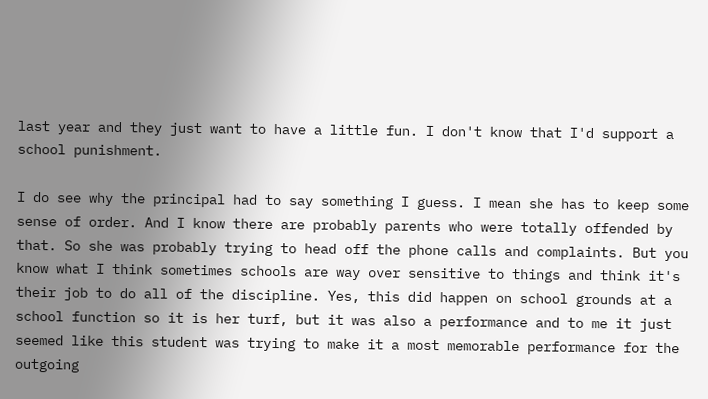last year and they just want to have a little fun. I don't know that I'd support a school punishment.

I do see why the principal had to say something I guess. I mean she has to keep some sense of order. And I know there are probably parents who were totally offended by that. So she was probably trying to head off the phone calls and complaints. But you know what I think sometimes schools are way over sensitive to things and think it's their job to do all of the discipline. Yes, this did happen on school grounds at a school function so it is her turf, but it was also a performance and to me it just seemed like this student was trying to make it a most memorable performance for the outgoing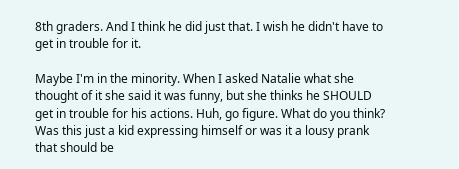8th graders. And I think he did just that. I wish he didn't have to get in trouble for it.

Maybe I'm in the minority. When I asked Natalie what she thought of it she said it was funny, but she thinks he SHOULD get in trouble for his actions. Huh, go figure. What do you think? Was this just a kid expressing himself or was it a lousy prank that should be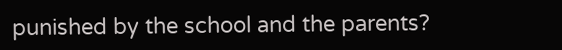punished by the school and the parents?